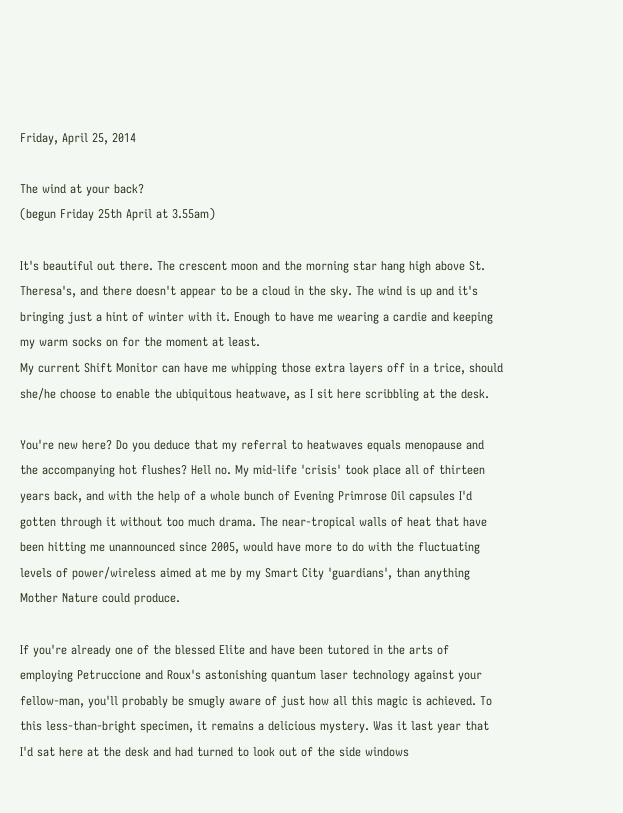Friday, April 25, 2014

The wind at your back?
(begun Friday 25th April at 3.55am)

It's beautiful out there. The crescent moon and the morning star hang high above St. Theresa's, and there doesn't appear to be a cloud in the sky. The wind is up and it's bringing just a hint of winter with it. Enough to have me wearing a cardie and keeping my warm socks on for the moment at least.
My current Shift Monitor can have me whipping those extra layers off in a trice, should she/he choose to enable the ubiquitous heatwave, as I sit here scribbling at the desk.

You're new here? Do you deduce that my referral to heatwaves equals menopause and the accompanying hot flushes? Hell no. My mid-life 'crisis' took place all of thirteen years back, and with the help of a whole bunch of Evening Primrose Oil capsules I'd gotten through it without too much drama. The near-tropical walls of heat that have been hitting me unannounced since 2005, would have more to do with the fluctuating levels of power/wireless aimed at me by my Smart City 'guardians', than anything Mother Nature could produce.

If you're already one of the blessed Elite and have been tutored in the arts of employing Petruccione and Roux's astonishing quantum laser technology against your fellow-man, you'll probably be smugly aware of just how all this magic is achieved. To this less-than-bright specimen, it remains a delicious mystery. Was it last year that I'd sat here at the desk and had turned to look out of the side windows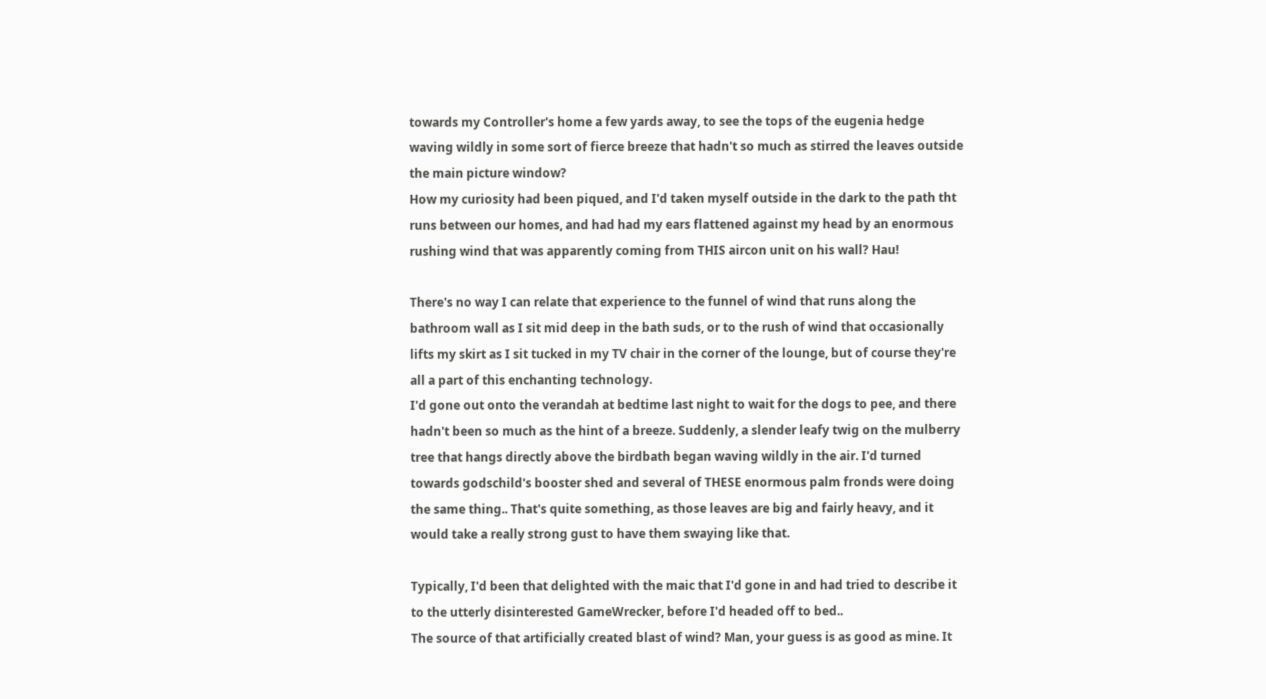towards my Controller's home a few yards away, to see the tops of the eugenia hedge waving wildly in some sort of fierce breeze that hadn't so much as stirred the leaves outside the main picture window?
How my curiosity had been piqued, and I'd taken myself outside in the dark to the path tht runs between our homes, and had had my ears flattened against my head by an enormous rushing wind that was apparently coming from THIS aircon unit on his wall? Hau!

There's no way I can relate that experience to the funnel of wind that runs along the bathroom wall as I sit mid deep in the bath suds, or to the rush of wind that occasionally lifts my skirt as I sit tucked in my TV chair in the corner of the lounge, but of course they're all a part of this enchanting technology.
I'd gone out onto the verandah at bedtime last night to wait for the dogs to pee, and there hadn't been so much as the hint of a breeze. Suddenly, a slender leafy twig on the mulberry tree that hangs directly above the birdbath began waving wildly in the air. I'd turned towards godschild's booster shed and several of THESE enormous palm fronds were doing the same thing.. That's quite something, as those leaves are big and fairly heavy, and it would take a really strong gust to have them swaying like that.

Typically, I'd been that delighted with the maic that I'd gone in and had tried to describe it to the utterly disinterested GameWrecker, before I'd headed off to bed..
The source of that artificially created blast of wind? Man, your guess is as good as mine. It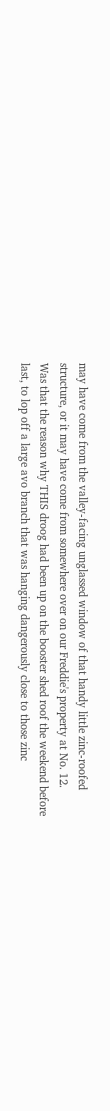may have come from the valley-facing unglassed window of that handy little zinc-roofed structure, or it may have come from somewhere over on our Freddie's property at No. 12.
Was that the reason why THIS droog had been up on the booster shed roof the weekend before last, to lop off a large avo branch that was hanging dangerously close to those zinc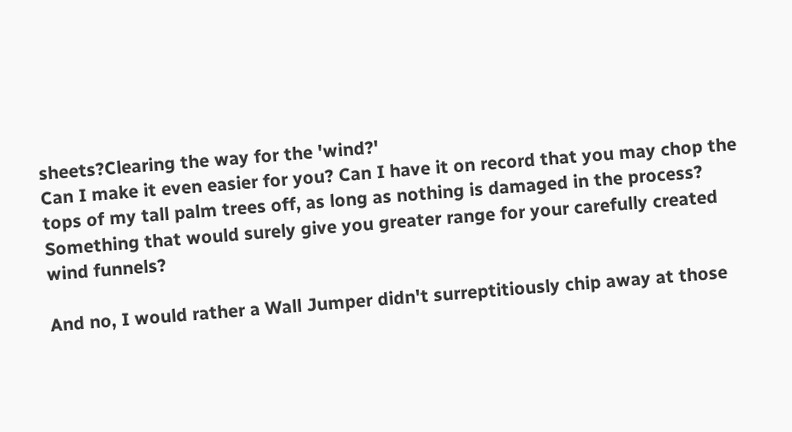sheets?Clearing the way for the 'wind?'
Can I make it even easier for you? Can I have it on record that you may chop the tops of my tall palm trees off, as long as nothing is damaged in the process? Something that would surely give you greater range for your carefully created wind funnels?

And no, I would rather a Wall Jumper didn't surreptitiously chip away at those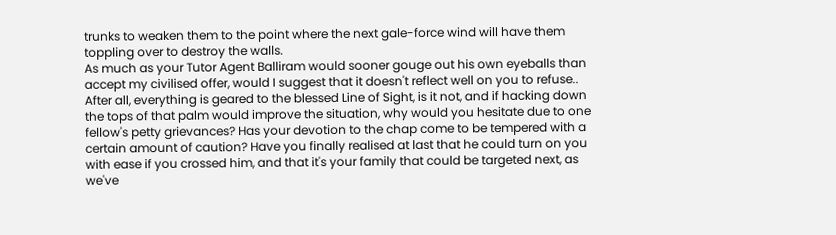trunks to weaken them to the point where the next gale-force wind will have them toppling over to destroy the walls.
As much as your Tutor Agent Balliram would sooner gouge out his own eyeballs than accept my civilised offer, would I suggest that it doesn't reflect well on you to refuse..
After all, everything is geared to the blessed Line of Sight, is it not, and if hacking down the tops of that palm would improve the situation, why would you hesitate due to one fellow's petty grievances? Has your devotion to the chap come to be tempered with a certain amount of caution? Have you finally realised at last that he could turn on you with ease if you crossed him, and that it's your family that could be targeted next, as we've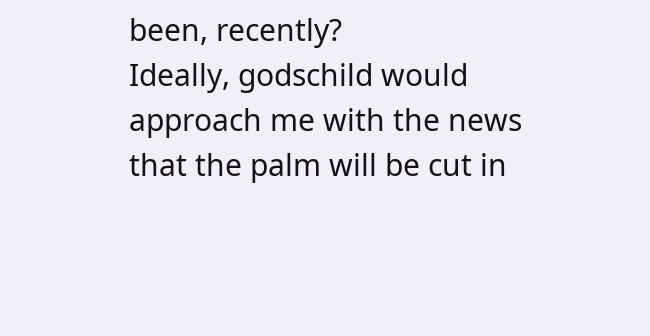been, recently?
Ideally, godschild would approach me with the news that the palm will be cut in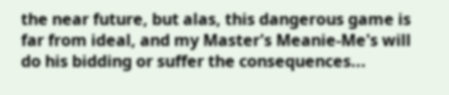the near future, but alas, this dangerous game is far from ideal, and my Master's Meanie-Me's will do his bidding or suffer the consequences...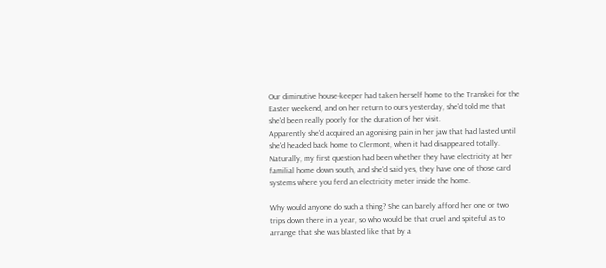Our diminutive house-keeper had taken herself home to the Transkei for the Easter weekend, and on her return to ours yesterday, she'd told me that she'd been really poorly for the duration of her visit.
Apparently she'd acquired an agonising pain in her jaw that had lasted until she'd headed back home to Clermont, when it had disappeared totally.
Naturally, my first question had been whether they have electricity at her familial home down south, and she'd said yes, they have one of those card systems where you ferd an electricity meter inside the home.

Why would anyone do such a thing? She can barely afford her one or two trips down there in a year, so who would be that cruel and spiteful as to arrange that she was blasted like that by a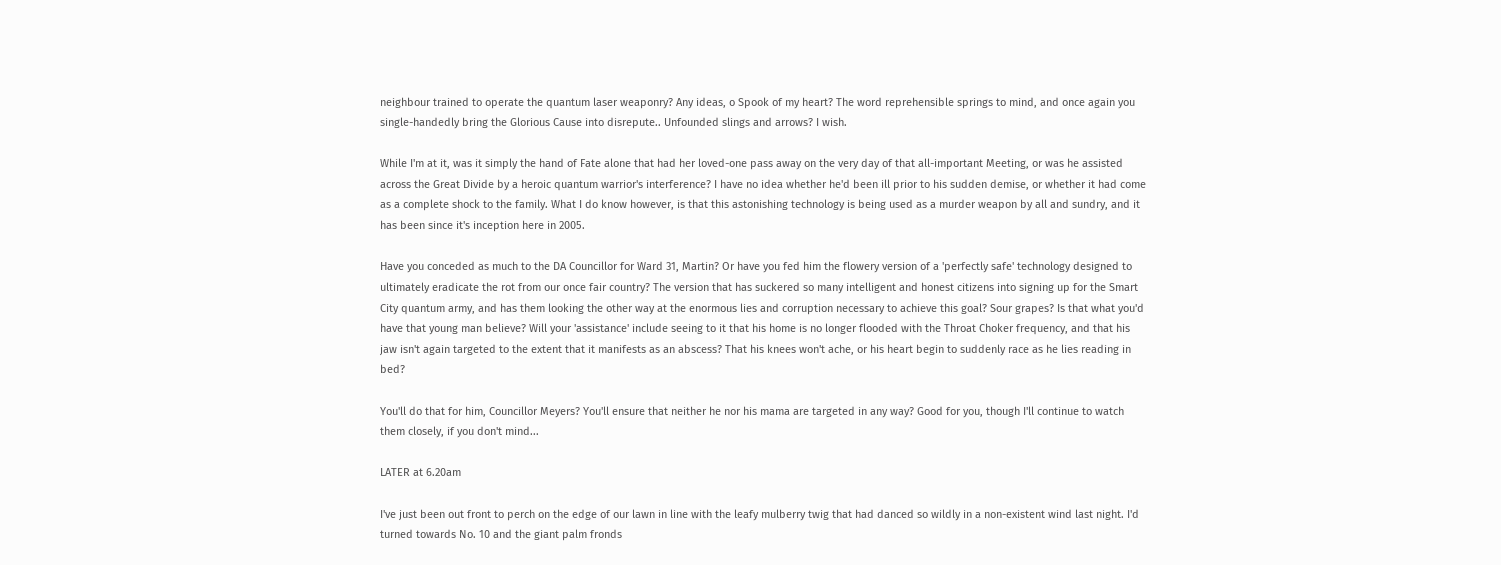neighbour trained to operate the quantum laser weaponry? Any ideas, o Spook of my heart? The word reprehensible springs to mind, and once again you single-handedly bring the Glorious Cause into disrepute.. Unfounded slings and arrows? I wish.

While I'm at it, was it simply the hand of Fate alone that had her loved-one pass away on the very day of that all-important Meeting, or was he assisted across the Great Divide by a heroic quantum warrior's interference? I have no idea whether he'd been ill prior to his sudden demise, or whether it had come as a complete shock to the family. What I do know however, is that this astonishing technology is being used as a murder weapon by all and sundry, and it has been since it's inception here in 2005.

Have you conceded as much to the DA Councillor for Ward 31, Martin? Or have you fed him the flowery version of a 'perfectly safe' technology designed to ultimately eradicate the rot from our once fair country? The version that has suckered so many intelligent and honest citizens into signing up for the Smart City quantum army, and has them looking the other way at the enormous lies and corruption necessary to achieve this goal? Sour grapes? Is that what you'd have that young man believe? Will your 'assistance' include seeing to it that his home is no longer flooded with the Throat Choker frequency, and that his jaw isn't again targeted to the extent that it manifests as an abscess? That his knees won't ache, or his heart begin to suddenly race as he lies reading in bed?

You'll do that for him, Councillor Meyers? You'll ensure that neither he nor his mama are targeted in any way? Good for you, though I'll continue to watch them closely, if you don't mind...

LATER at 6.20am

I've just been out front to perch on the edge of our lawn in line with the leafy mulberry twig that had danced so wildly in a non-existent wind last night. I'd turned towards No. 10 and the giant palm fronds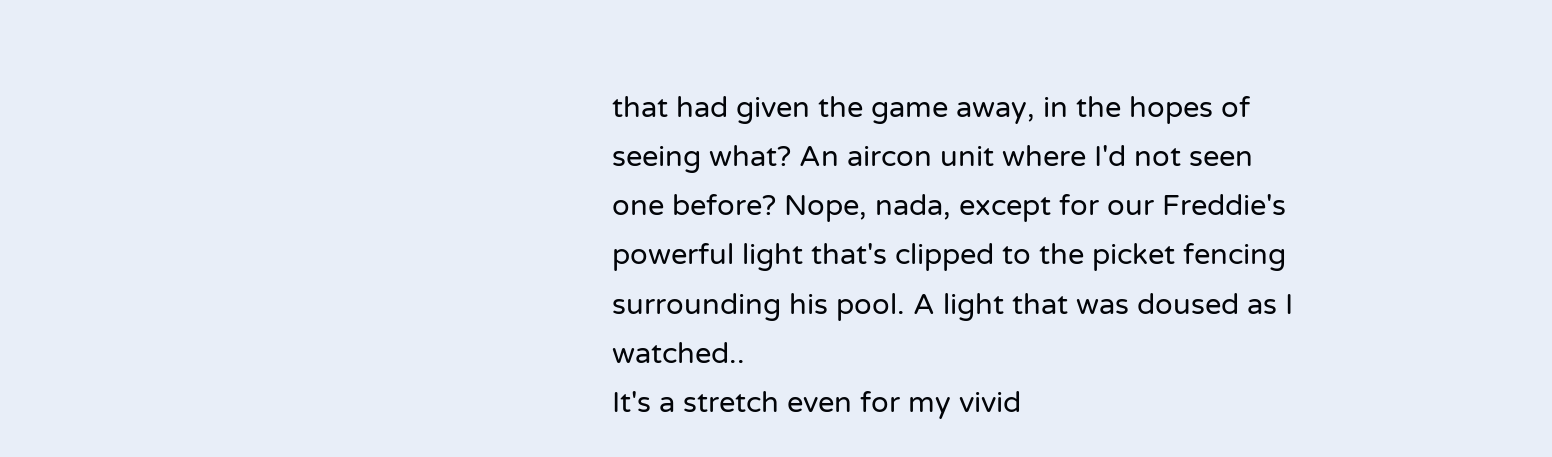that had given the game away, in the hopes of seeing what? An aircon unit where I'd not seen one before? Nope, nada, except for our Freddie's powerful light that's clipped to the picket fencing surrounding his pool. A light that was doused as I watched..
It's a stretch even for my vivid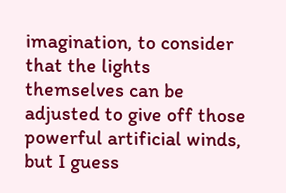imagination, to consider that the lights themselves can be adjusted to give off those powerful artificial winds, but I guess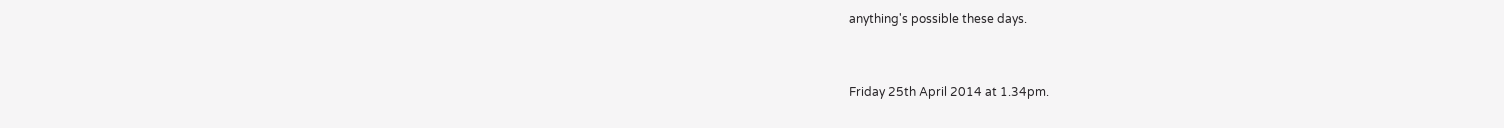anything's possible these days.


Friday 25th April 2014 at 1.34pm.